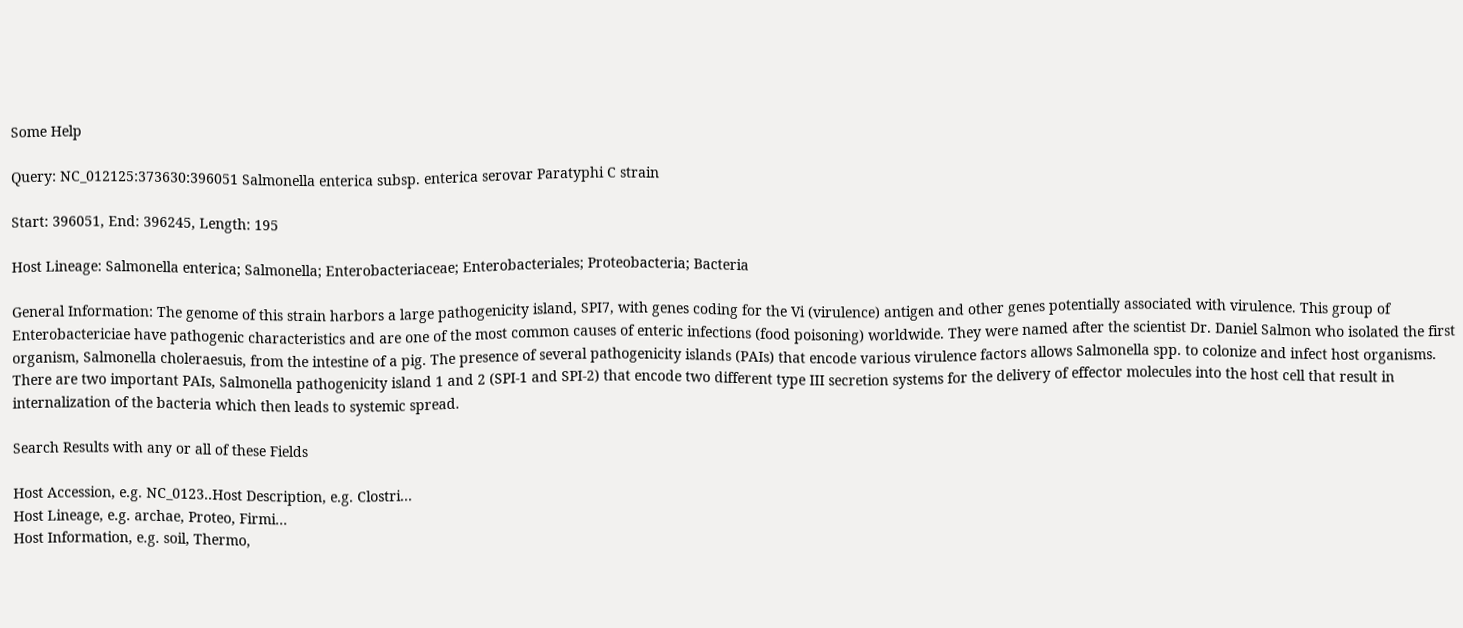Some Help

Query: NC_012125:373630:396051 Salmonella enterica subsp. enterica serovar Paratyphi C strain

Start: 396051, End: 396245, Length: 195

Host Lineage: Salmonella enterica; Salmonella; Enterobacteriaceae; Enterobacteriales; Proteobacteria; Bacteria

General Information: The genome of this strain harbors a large pathogenicity island, SPI7, with genes coding for the Vi (virulence) antigen and other genes potentially associated with virulence. This group of Enterobactericiae have pathogenic characteristics and are one of the most common causes of enteric infections (food poisoning) worldwide. They were named after the scientist Dr. Daniel Salmon who isolated the first organism, Salmonella choleraesuis, from the intestine of a pig. The presence of several pathogenicity islands (PAIs) that encode various virulence factors allows Salmonella spp. to colonize and infect host organisms. There are two important PAIs, Salmonella pathogenicity island 1 and 2 (SPI-1 and SPI-2) that encode two different type III secretion systems for the delivery of effector molecules into the host cell that result in internalization of the bacteria which then leads to systemic spread.

Search Results with any or all of these Fields

Host Accession, e.g. NC_0123..Host Description, e.g. Clostri...
Host Lineage, e.g. archae, Proteo, Firmi...
Host Information, e.g. soil, Thermo,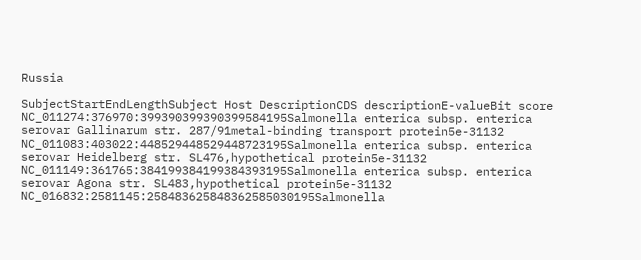Russia

SubjectStartEndLengthSubject Host DescriptionCDS descriptionE-valueBit score
NC_011274:376970:399390399390399584195Salmonella enterica subsp. enterica serovar Gallinarum str. 287/91metal-binding transport protein5e-31132
NC_011083:403022:448529448529448723195Salmonella enterica subsp. enterica serovar Heidelberg str. SL476,hypothetical protein5e-31132
NC_011149:361765:384199384199384393195Salmonella enterica subsp. enterica serovar Agona str. SL483,hypothetical protein5e-31132
NC_016832:2581145:258483625848362585030195Salmonella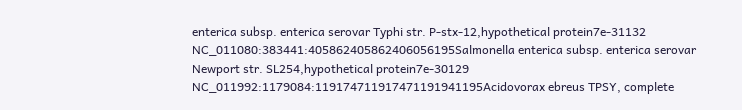enterica subsp. enterica serovar Typhi str. P-stx-12,hypothetical protein7e-31132
NC_011080:383441:405862405862406056195Salmonella enterica subsp. enterica serovar Newport str. SL254,hypothetical protein7e-30129
NC_011992:1179084:119174711917471191941195Acidovorax ebreus TPSY, complete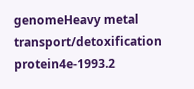genomeHeavy metal transport/detoxification protein4e-1993.2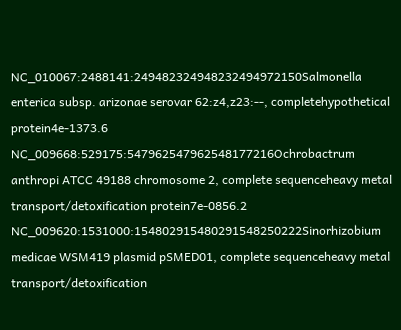NC_010067:2488141:249482324948232494972150Salmonella enterica subsp. arizonae serovar 62:z4,z23:--, completehypothetical protein4e-1373.6
NC_009668:529175:547962547962548177216Ochrobactrum anthropi ATCC 49188 chromosome 2, complete sequenceheavy metal transport/detoxification protein7e-0856.2
NC_009620:1531000:154802915480291548250222Sinorhizobium medicae WSM419 plasmid pSMED01, complete sequenceheavy metal transport/detoxification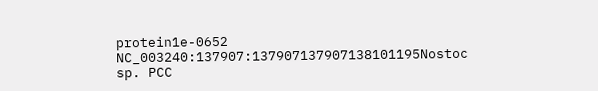protein1e-0652
NC_003240:137907:137907137907138101195Nostoc sp. PCC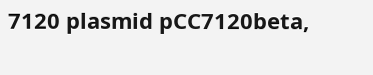7120 plasmid pCC7120beta,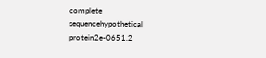complete sequencehypothetical protein2e-0651.2